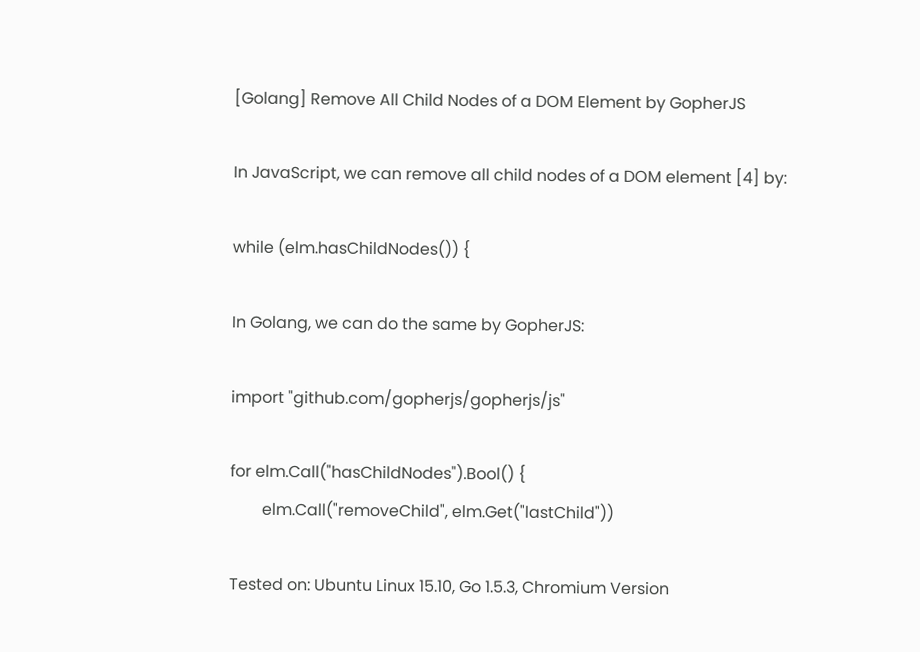[Golang] Remove All Child Nodes of a DOM Element by GopherJS

In JavaScript, we can remove all child nodes of a DOM element [4] by:

while (elm.hasChildNodes()) {

In Golang, we can do the same by GopherJS:

import "github.com/gopherjs/gopherjs/js"

for elm.Call("hasChildNodes").Bool() {
        elm.Call("removeChild", elm.Get("lastChild"))

Tested on: Ubuntu Linux 15.10, Go 1.5.3, Chromium Version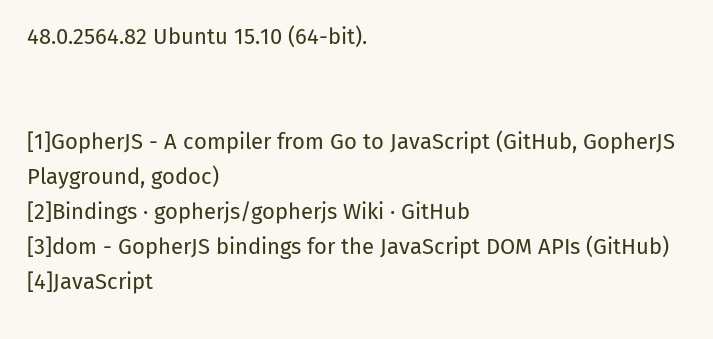48.0.2564.82 Ubuntu 15.10 (64-bit).


[1]GopherJS - A compiler from Go to JavaScript (GitHub, GopherJS Playground, godoc)
[2]Bindings · gopherjs/gopherjs Wiki · GitHub
[3]dom - GopherJS bindings for the JavaScript DOM APIs (GitHub)
[4]JavaScript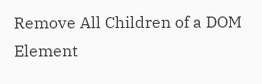Remove All Children of a DOM Element